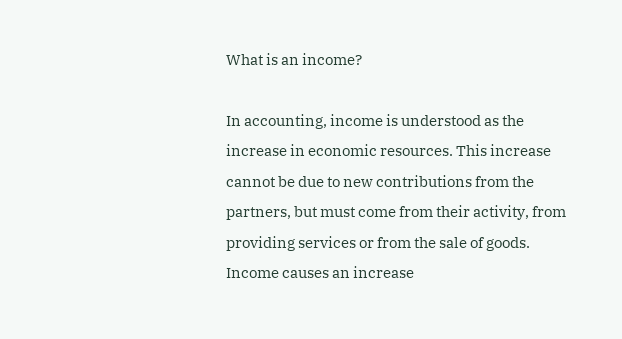What is an income?

In accounting, income is understood as the increase in economic resources. This increase cannot be due to new contributions from the partners, but must come from their activity, from providing services or from the sale of goods. Income causes an increase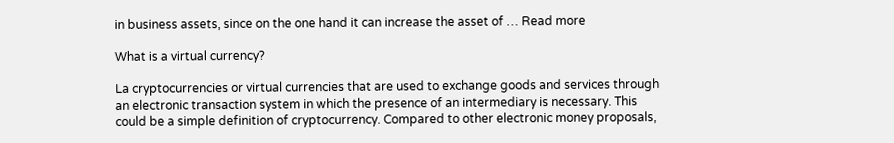in business assets, since on the one hand it can increase the asset of … Read more

What is a virtual currency?

La cryptocurrencies or virtual currencies that are used to exchange goods and services through an electronic transaction system in which the presence of an intermediary is necessary. This could be a simple definition of cryptocurrency. Compared to other electronic money proposals,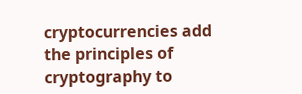cryptocurrencies add the principles of cryptography to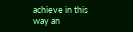achieve in this way an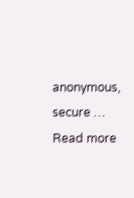anonymous, secure … Read more